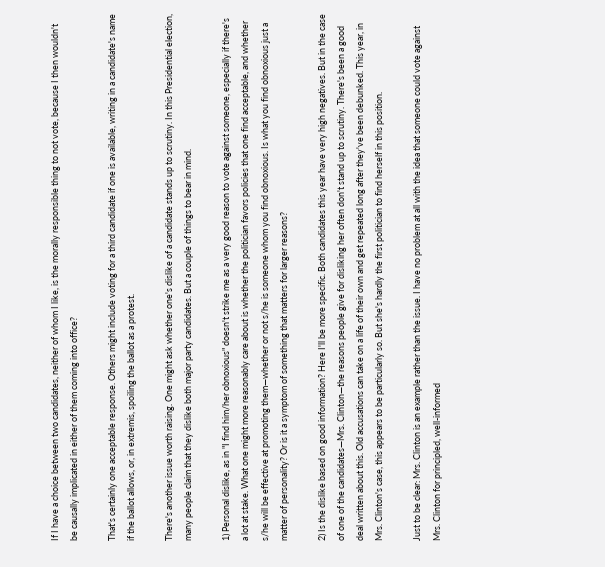If I have a choice between two candidates, neither of whom I like, is the morally responsible thing to not vote, because I then wouldn't be causally implicated in either of them coming into office?

That's certainly one acceptable response. Others might include voting for a third candidate if one is available, writing in a candidate's name if the ballot allows, or, in extremis, spoiling the ballot as a protest.

There's another issue worth raising. One might ask whether one's dislike of a candidate stands up to scrutiny. In this Presidential election, many people claim that they dislike both major party candidates. But a couple of things to bear in mind.

1) Personal dislike, as in "I find him/her obnoxious" doesn't strike me as a very good reason to vote against someone, especially if there's a lot at stake. What one might more reasonably care about is whether the politician favors policies that one find acceptable, and whether s/he will be effective at promoting them—whether or not s/he is someone whom you find obnoxious. Is what you find obnoxious just a matter of personality? Or is it a symptom of something that matters for larger reasons?

2) Is the dislike based on good information? Here I'll be more specific. Both candidates this year have very high negatives. But in the case of one of the candidates—Mrs. Clinton—the reasons people give for disliking her often don't stand up to scrutiny. There's been a good deal written about this. Old accusations can take on a life of their own and get repeated long after they've been debunked. This year, in Mrs. Clinton's case, this appears to be particularly so. But she's hardly the first politician to find herself in this position.

Just to be clear: Mrs. Clinton is an example rather than the issue. I have no problem at all with the idea that someone could vote against Mrs. Clinton for principled, well-informed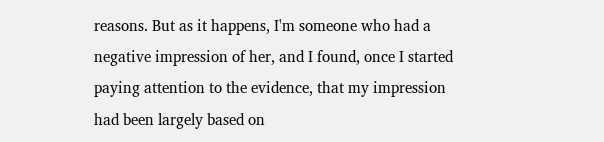reasons. But as it happens, I'm someone who had a negative impression of her, and I found, once I started paying attention to the evidence, that my impression had been largely based on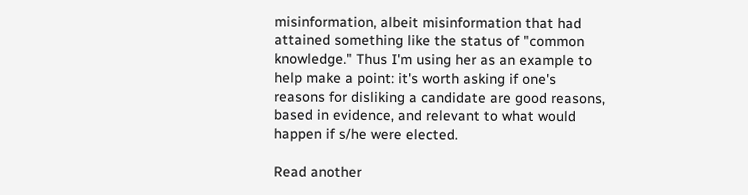misinformation, albeit misinformation that had attained something like the status of "common knowledge." Thus I'm using her as an example to help make a point: it's worth asking if one's reasons for disliking a candidate are good reasons, based in evidence, and relevant to what would happen if s/he were elected.

Read another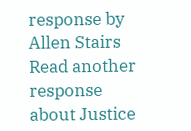response by Allen Stairs
Read another response about Justice